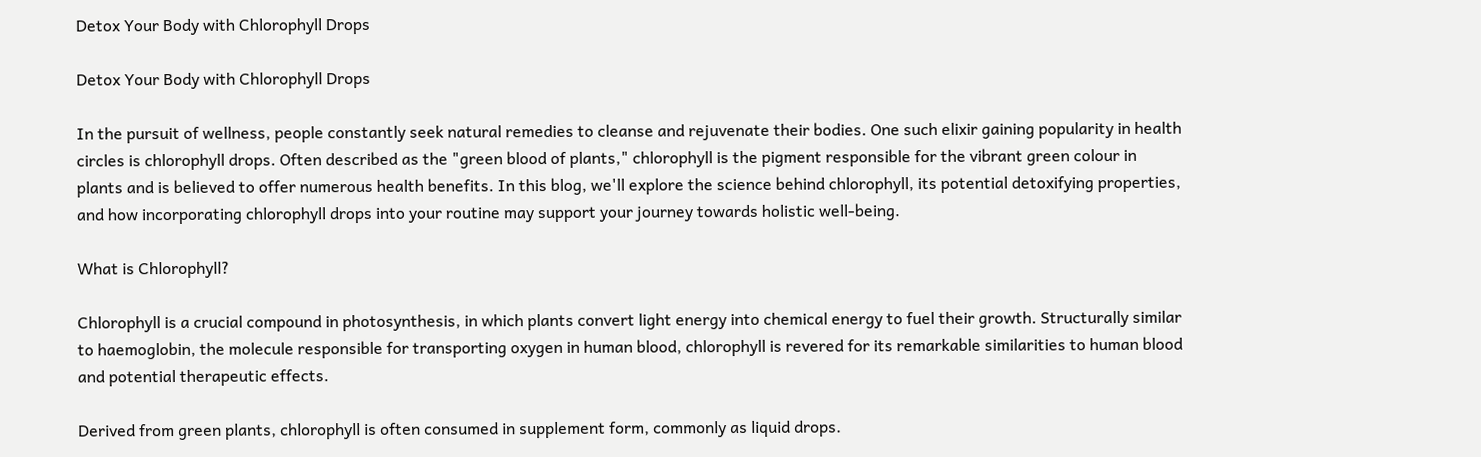Detox Your Body with Chlorophyll Drops

Detox Your Body with Chlorophyll Drops

In the pursuit of wellness, people constantly seek natural remedies to cleanse and rejuvenate their bodies. One such elixir gaining popularity in health circles is chlorophyll drops. Often described as the "green blood of plants," chlorophyll is the pigment responsible for the vibrant green colour in plants and is believed to offer numerous health benefits. In this blog, we'll explore the science behind chlorophyll, its potential detoxifying properties, and how incorporating chlorophyll drops into your routine may support your journey towards holistic well-being.

What is Chlorophyll?

Chlorophyll is a crucial compound in photosynthesis, in which plants convert light energy into chemical energy to fuel their growth. Structurally similar to haemoglobin, the molecule responsible for transporting oxygen in human blood, chlorophyll is revered for its remarkable similarities to human blood and potential therapeutic effects.

Derived from green plants, chlorophyll is often consumed in supplement form, commonly as liquid drops.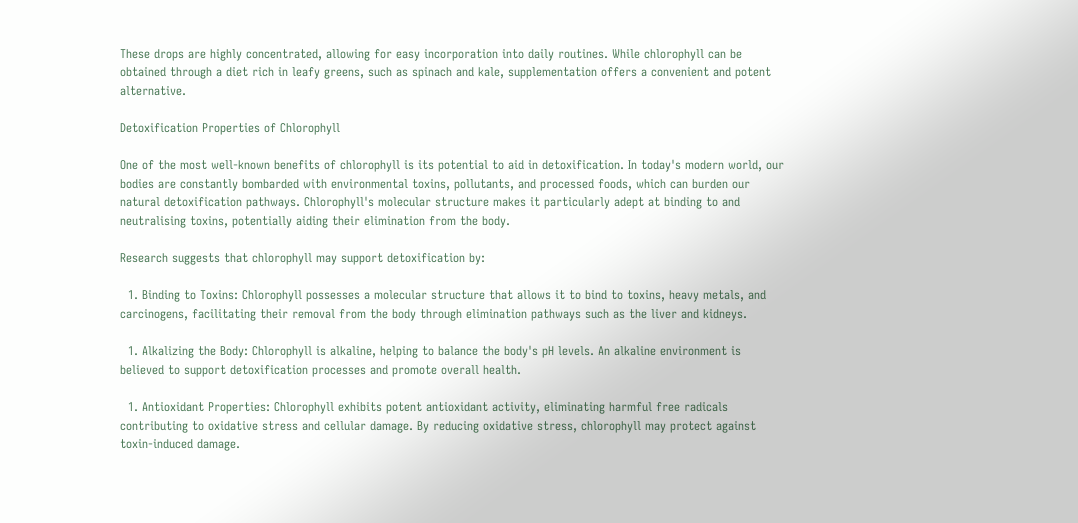These drops are highly concentrated, allowing for easy incorporation into daily routines. While chlorophyll can be obtained through a diet rich in leafy greens, such as spinach and kale, supplementation offers a convenient and potent alternative.

Detoxification Properties of Chlorophyll

One of the most well-known benefits of chlorophyll is its potential to aid in detoxification. In today's modern world, our bodies are constantly bombarded with environmental toxins, pollutants, and processed foods, which can burden our natural detoxification pathways. Chlorophyll's molecular structure makes it particularly adept at binding to and neutralising toxins, potentially aiding their elimination from the body.

Research suggests that chlorophyll may support detoxification by:

  1. Binding to Toxins: Chlorophyll possesses a molecular structure that allows it to bind to toxins, heavy metals, and carcinogens, facilitating their removal from the body through elimination pathways such as the liver and kidneys.

  1. Alkalizing the Body: Chlorophyll is alkaline, helping to balance the body's pH levels. An alkaline environment is believed to support detoxification processes and promote overall health.

  1. Antioxidant Properties: Chlorophyll exhibits potent antioxidant activity, eliminating harmful free radicals contributing to oxidative stress and cellular damage. By reducing oxidative stress, chlorophyll may protect against toxin-induced damage.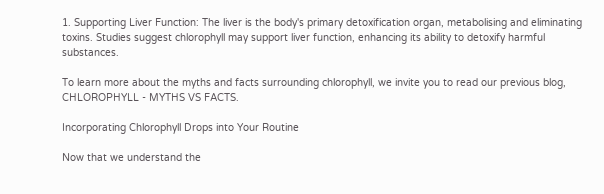1. Supporting Liver Function: The liver is the body's primary detoxification organ, metabolising and eliminating toxins. Studies suggest chlorophyll may support liver function, enhancing its ability to detoxify harmful substances.

To learn more about the myths and facts surrounding chlorophyll, we invite you to read our previous blog, CHLOROPHYLL - MYTHS VS FACTS.

Incorporating Chlorophyll Drops into Your Routine

Now that we understand the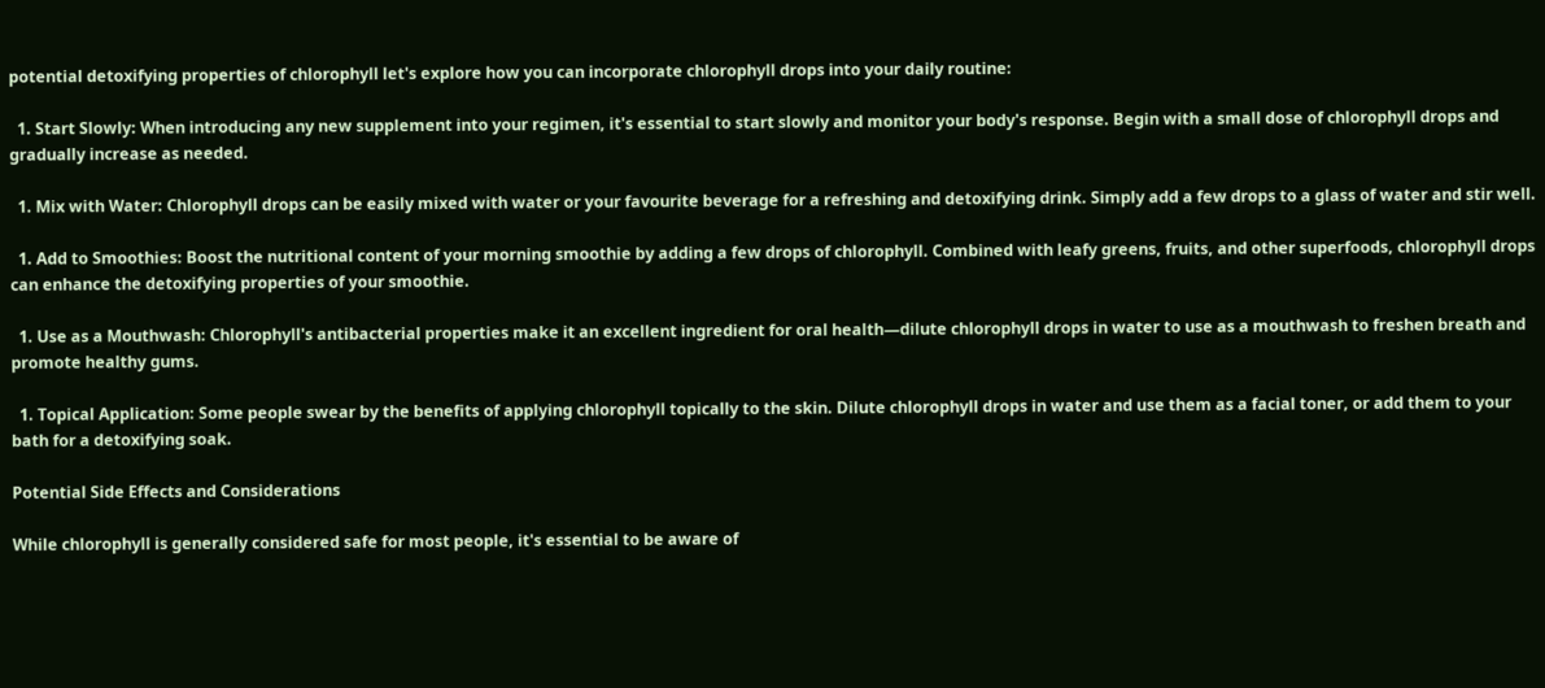potential detoxifying properties of chlorophyll let's explore how you can incorporate chlorophyll drops into your daily routine:

  1. Start Slowly: When introducing any new supplement into your regimen, it's essential to start slowly and monitor your body's response. Begin with a small dose of chlorophyll drops and gradually increase as needed.

  1. Mix with Water: Chlorophyll drops can be easily mixed with water or your favourite beverage for a refreshing and detoxifying drink. Simply add a few drops to a glass of water and stir well.

  1. Add to Smoothies: Boost the nutritional content of your morning smoothie by adding a few drops of chlorophyll. Combined with leafy greens, fruits, and other superfoods, chlorophyll drops can enhance the detoxifying properties of your smoothie.

  1. Use as a Mouthwash: Chlorophyll's antibacterial properties make it an excellent ingredient for oral health—dilute chlorophyll drops in water to use as a mouthwash to freshen breath and promote healthy gums.

  1. Topical Application: Some people swear by the benefits of applying chlorophyll topically to the skin. Dilute chlorophyll drops in water and use them as a facial toner, or add them to your bath for a detoxifying soak.

Potential Side Effects and Considerations

While chlorophyll is generally considered safe for most people, it's essential to be aware of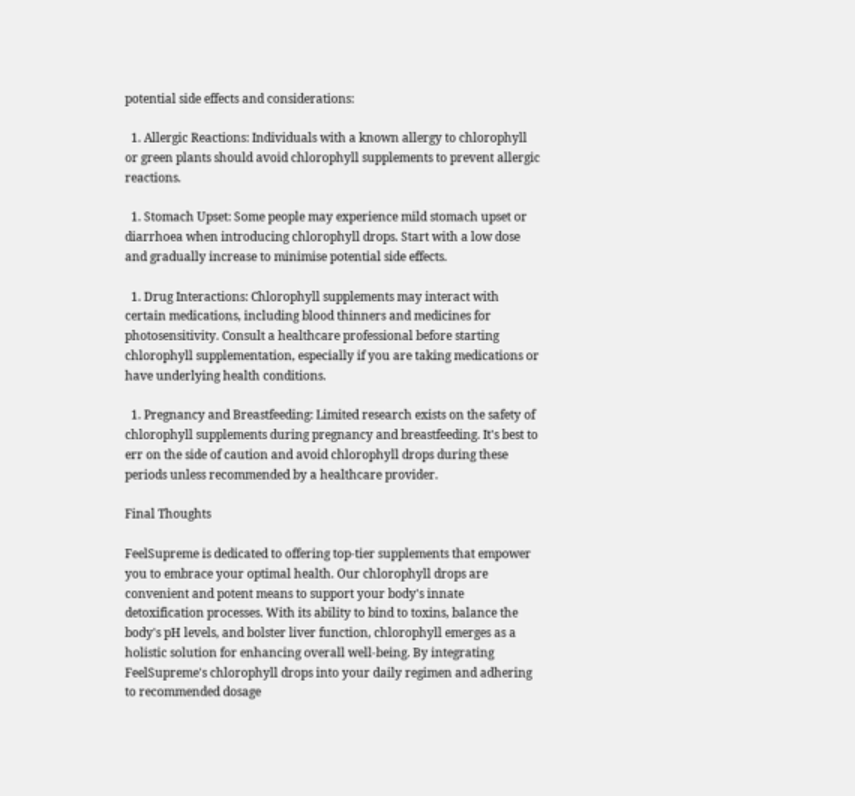potential side effects and considerations:

  1. Allergic Reactions: Individuals with a known allergy to chlorophyll or green plants should avoid chlorophyll supplements to prevent allergic reactions.

  1. Stomach Upset: Some people may experience mild stomach upset or diarrhoea when introducing chlorophyll drops. Start with a low dose and gradually increase to minimise potential side effects.

  1. Drug Interactions: Chlorophyll supplements may interact with certain medications, including blood thinners and medicines for photosensitivity. Consult a healthcare professional before starting chlorophyll supplementation, especially if you are taking medications or have underlying health conditions.

  1. Pregnancy and Breastfeeding: Limited research exists on the safety of chlorophyll supplements during pregnancy and breastfeeding. It's best to err on the side of caution and avoid chlorophyll drops during these periods unless recommended by a healthcare provider.

Final Thoughts

FeelSupreme is dedicated to offering top-tier supplements that empower you to embrace your optimal health. Our chlorophyll drops are convenient and potent means to support your body's innate detoxification processes. With its ability to bind to toxins, balance the body's pH levels, and bolster liver function, chlorophyll emerges as a holistic solution for enhancing overall well-being. By integrating FeelSupreme's chlorophyll drops into your daily regimen and adhering to recommended dosage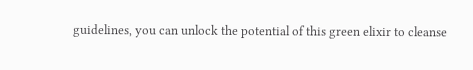guidelines, you can unlock the potential of this green elixir to cleanse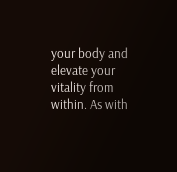your body and elevate your vitality from within. As with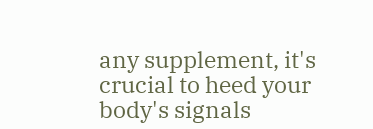any supplement, it's crucial to heed your body's signals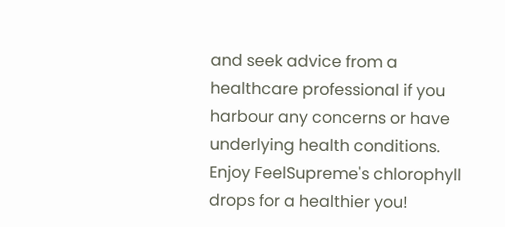and seek advice from a healthcare professional if you harbour any concerns or have underlying health conditions. Enjoy FeelSupreme's chlorophyll drops for a healthier you!